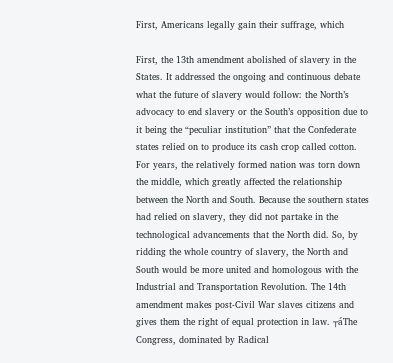First, Americans legally gain their suffrage, which

First, the 13th amendment abolished of slavery in the States. It addressed the ongoing and continuous debate what the future of slavery would follow: the North’s advocacy to end slavery or the South’s opposition due to it being the “peculiar institution” that the Confederate states relied on to produce its cash crop called cotton. For years, the relatively formed nation was torn down the middle, which greatly affected the relationship between the North and South. Because the southern states had relied on slavery, they did not partake in the technological advancements that the North did. So, by ridding the whole country of slavery, the North and South would be more united and homologous with the Industrial and Transportation Revolution. The 14th amendment makes post-Civil War slaves citizens and gives them the right of equal protection in law. ┬áThe Congress, dominated by Radical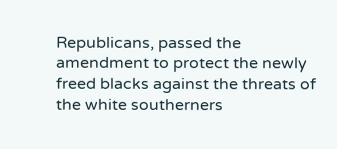Republicans, passed the amendment to protect the newly freed blacks against the threats of the white southerners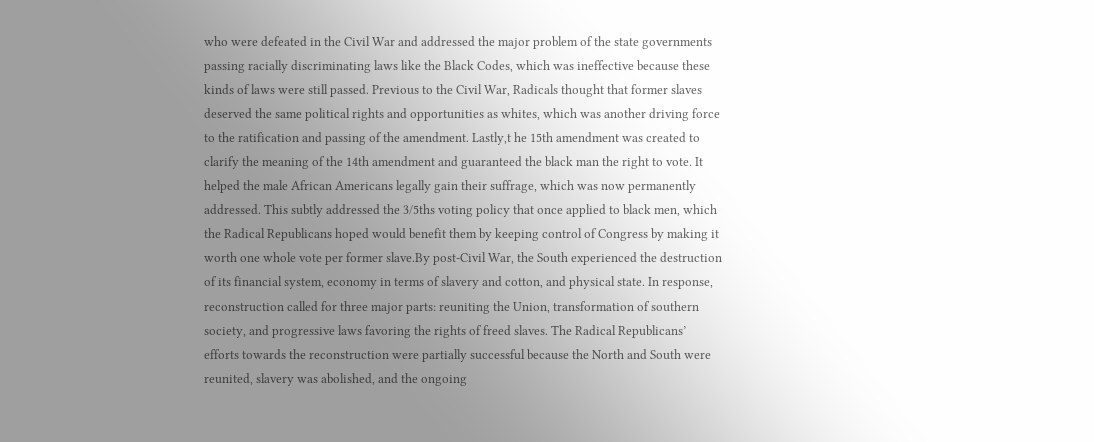who were defeated in the Civil War and addressed the major problem of the state governments passing racially discriminating laws like the Black Codes, which was ineffective because these kinds of laws were still passed. Previous to the Civil War, Radicals thought that former slaves deserved the same political rights and opportunities as whites, which was another driving force to the ratification and passing of the amendment. Lastly,t he 15th amendment was created to clarify the meaning of the 14th amendment and guaranteed the black man the right to vote. It helped the male African Americans legally gain their suffrage, which was now permanently addressed. This subtly addressed the 3/5ths voting policy that once applied to black men, which the Radical Republicans hoped would benefit them by keeping control of Congress by making it worth one whole vote per former slave.By post-Civil War, the South experienced the destruction of its financial system, economy in terms of slavery and cotton, and physical state. In response, reconstruction called for three major parts: reuniting the Union, transformation of southern society, and progressive laws favoring the rights of freed slaves. The Radical Republicans’ efforts towards the reconstruction were partially successful because the North and South were reunited, slavery was abolished, and the ongoing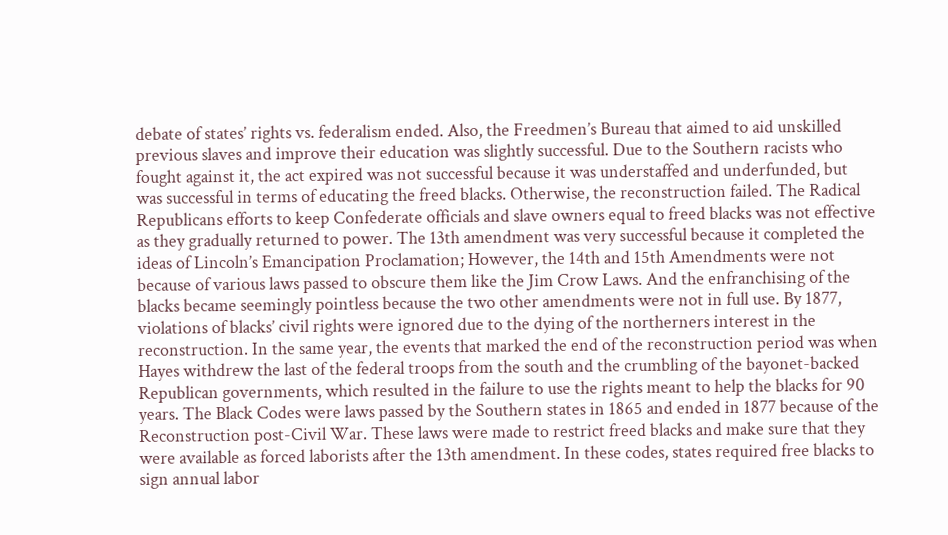debate of states’ rights vs. federalism ended. Also, the Freedmen’s Bureau that aimed to aid unskilled previous slaves and improve their education was slightly successful. Due to the Southern racists who fought against it, the act expired was not successful because it was understaffed and underfunded, but was successful in terms of educating the freed blacks. Otherwise, the reconstruction failed. The Radical Republicans efforts to keep Confederate officials and slave owners equal to freed blacks was not effective as they gradually returned to power. The 13th amendment was very successful because it completed the ideas of Lincoln’s Emancipation Proclamation; However, the 14th and 15th Amendments were not because of various laws passed to obscure them like the Jim Crow Laws. And the enfranchising of the blacks became seemingly pointless because the two other amendments were not in full use. By 1877, violations of blacks’ civil rights were ignored due to the dying of the northerners interest in the reconstruction. In the same year, the events that marked the end of the reconstruction period was when Hayes withdrew the last of the federal troops from the south and the crumbling of the bayonet-backed Republican governments, which resulted in the failure to use the rights meant to help the blacks for 90 years. The Black Codes were laws passed by the Southern states in 1865 and ended in 1877 because of the Reconstruction post-Civil War. These laws were made to restrict freed blacks and make sure that they were available as forced laborists after the 13th amendment. In these codes, states required free blacks to sign annual labor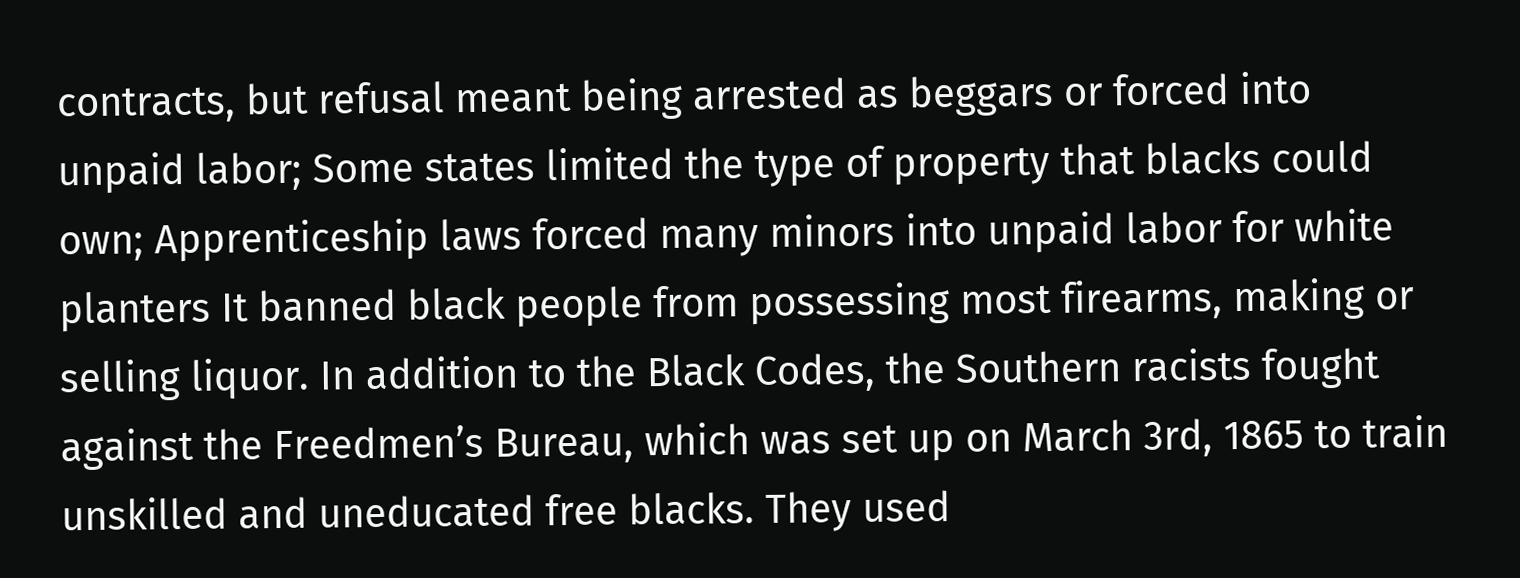contracts, but refusal meant being arrested as beggars or forced into unpaid labor; Some states limited the type of property that blacks could own; Apprenticeship laws forced many minors into unpaid labor for white planters It banned black people from possessing most firearms, making or selling liquor. In addition to the Black Codes, the Southern racists fought against the Freedmen’s Bureau, which was set up on March 3rd, 1865 to train unskilled and uneducated free blacks. They used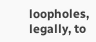loopholes, legally, to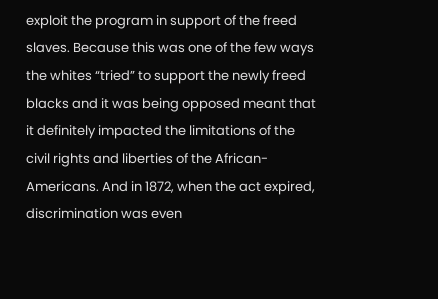exploit the program in support of the freed slaves. Because this was one of the few ways the whites “tried” to support the newly freed blacks and it was being opposed meant that it definitely impacted the limitations of the civil rights and liberties of the African-Americans. And in 1872, when the act expired, discrimination was even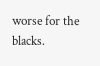worse for the blacks.